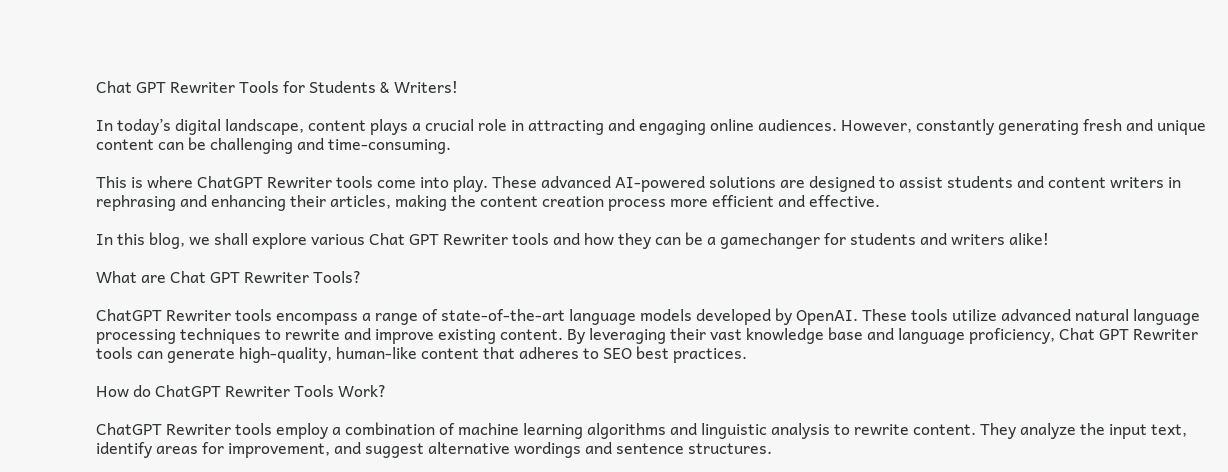Chat GPT Rewriter Tools for Students & Writers!

In today’s digital landscape, content plays a crucial role in attracting and engaging online audiences. However, constantly generating fresh and unique content can be challenging and time-consuming.

This is where ChatGPT Rewriter tools come into play. These advanced AI-powered solutions are designed to assist students and content writers in rephrasing and enhancing their articles, making the content creation process more efficient and effective.

In this blog, we shall explore various Chat GPT Rewriter tools and how they can be a gamechanger for students and writers alike!

What are Chat GPT Rewriter Tools?

ChatGPT Rewriter tools encompass a range of state-of-the-art language models developed by OpenAI. These tools utilize advanced natural language processing techniques to rewrite and improve existing content. By leveraging their vast knowledge base and language proficiency, Chat GPT Rewriter tools can generate high-quality, human-like content that adheres to SEO best practices.

How do ChatGPT Rewriter Tools Work?

ChatGPT Rewriter tools employ a combination of machine learning algorithms and linguistic analysis to rewrite content. They analyze the input text, identify areas for improvement, and suggest alternative wordings and sentence structures.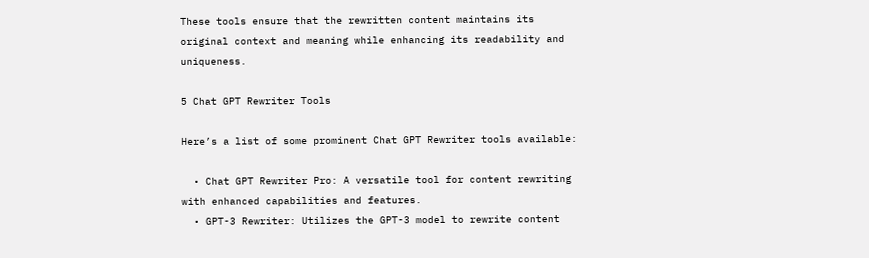These tools ensure that the rewritten content maintains its original context and meaning while enhancing its readability and uniqueness.

5 Chat GPT Rewriter Tools

Here’s a list of some prominent Chat GPT Rewriter tools available:

  • Chat GPT Rewriter Pro: A versatile tool for content rewriting with enhanced capabilities and features.
  • GPT-3 Rewriter: Utilizes the GPT-3 model to rewrite content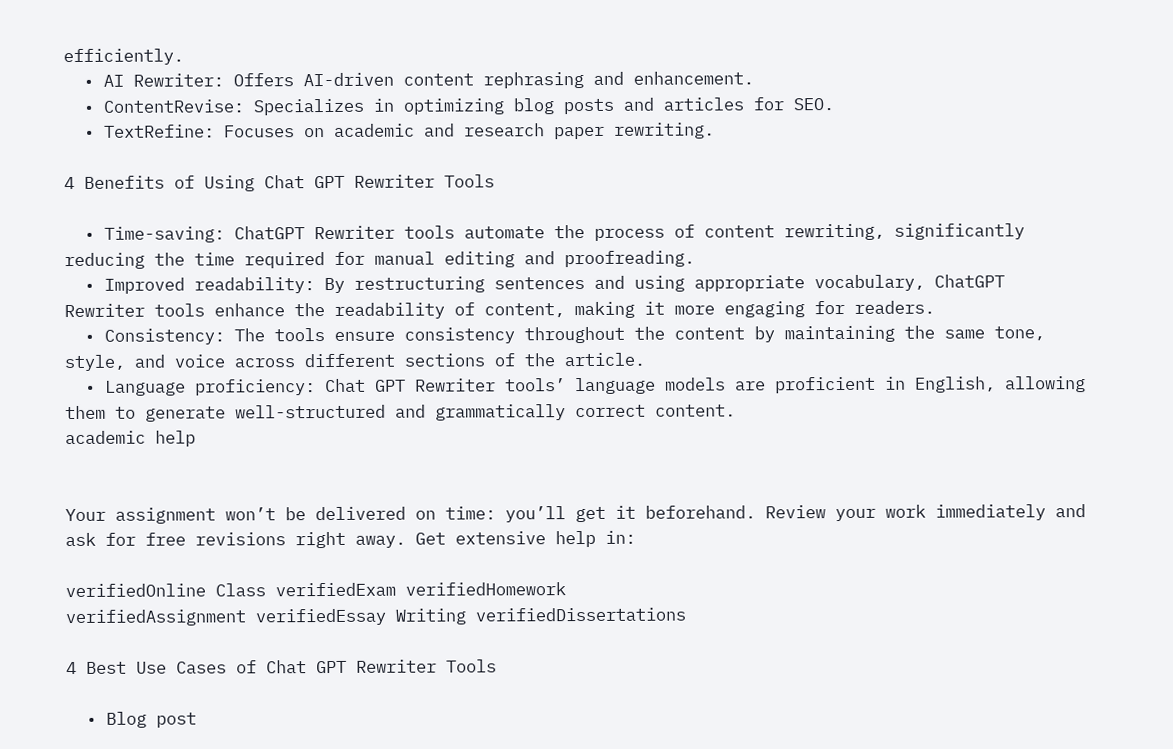efficiently.
  • AI Rewriter: Offers AI-driven content rephrasing and enhancement.
  • ContentRevise: Specializes in optimizing blog posts and articles for SEO.
  • TextRefine: Focuses on academic and research paper rewriting.

4 Benefits of Using Chat GPT Rewriter Tools

  • Time-saving: ChatGPT Rewriter tools automate the process of content rewriting, significantly reducing the time required for manual editing and proofreading.
  • Improved readability: By restructuring sentences and using appropriate vocabulary, ChatGPT Rewriter tools enhance the readability of content, making it more engaging for readers.
  • Consistency: The tools ensure consistency throughout the content by maintaining the same tone, style, and voice across different sections of the article.
  • Language proficiency: Chat GPT Rewriter tools’ language models are proficient in English, allowing them to generate well-structured and grammatically correct content.
academic help


Your assignment won’t be delivered on time: you’ll get it beforehand. Review your work immediately and ask for free revisions right away. Get extensive help in:

verifiedOnline Class verifiedExam verifiedHomework
verifiedAssignment verifiedEssay Writing verifiedDissertations

4 Best Use Cases of Chat GPT Rewriter Tools

  • Blog post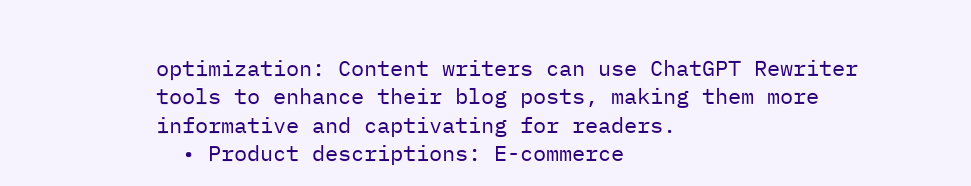optimization: Content writers can use ChatGPT Rewriter tools to enhance their blog posts, making them more informative and captivating for readers.
  • Product descriptions: E-commerce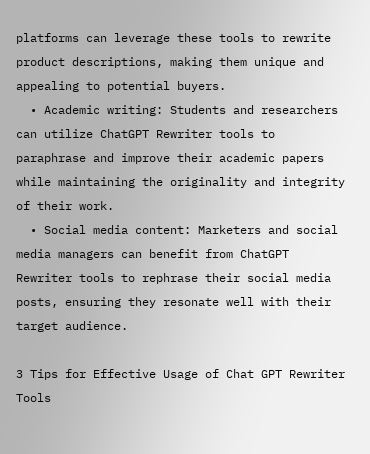platforms can leverage these tools to rewrite product descriptions, making them unique and appealing to potential buyers.
  • Academic writing: Students and researchers can utilize ChatGPT Rewriter tools to paraphrase and improve their academic papers while maintaining the originality and integrity of their work.
  • Social media content: Marketers and social media managers can benefit from ChatGPT Rewriter tools to rephrase their social media posts, ensuring they resonate well with their target audience.

3 Tips for Effective Usage of Chat GPT Rewriter Tools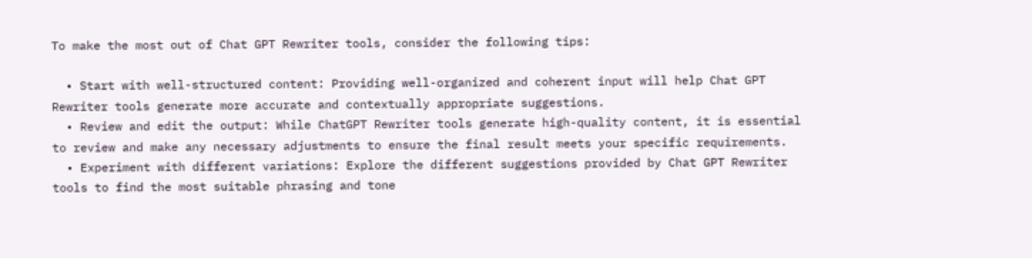To make the most out of Chat GPT Rewriter tools, consider the following tips:

  • Start with well-structured content: Providing well-organized and coherent input will help Chat GPT Rewriter tools generate more accurate and contextually appropriate suggestions.
  • Review and edit the output: While ChatGPT Rewriter tools generate high-quality content, it is essential to review and make any necessary adjustments to ensure the final result meets your specific requirements.
  • Experiment with different variations: Explore the different suggestions provided by Chat GPT Rewriter tools to find the most suitable phrasing and tone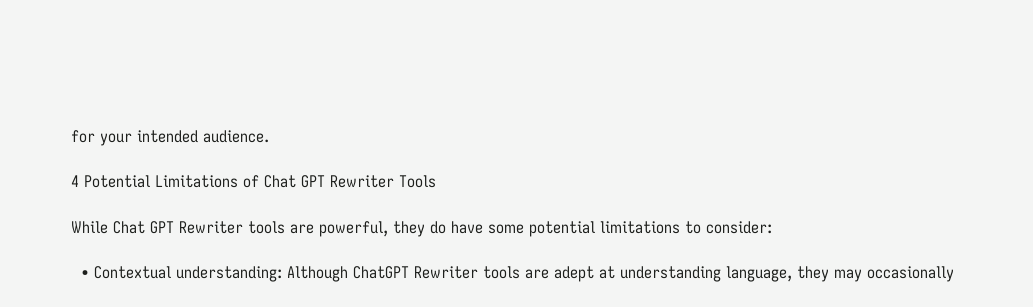for your intended audience.

4 Potential Limitations of Chat GPT Rewriter Tools

While Chat GPT Rewriter tools are powerful, they do have some potential limitations to consider:

  • Contextual understanding: Although ChatGPT Rewriter tools are adept at understanding language, they may occasionally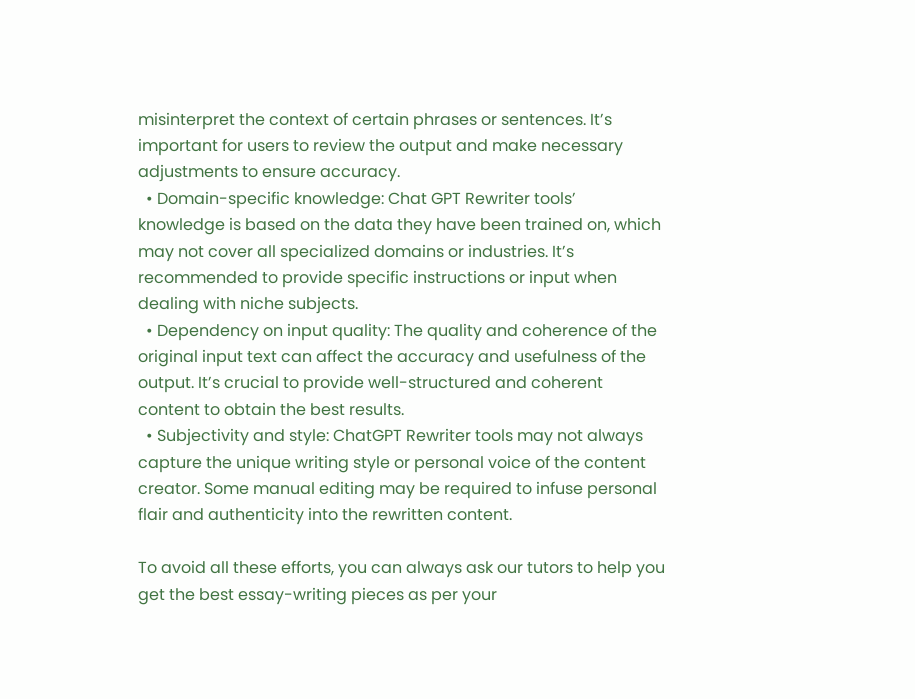misinterpret the context of certain phrases or sentences. It’s important for users to review the output and make necessary adjustments to ensure accuracy.
  • Domain-specific knowledge: Chat GPT Rewriter tools’ knowledge is based on the data they have been trained on, which may not cover all specialized domains or industries. It’s recommended to provide specific instructions or input when dealing with niche subjects.
  • Dependency on input quality: The quality and coherence of the original input text can affect the accuracy and usefulness of the output. It’s crucial to provide well-structured and coherent content to obtain the best results.
  • Subjectivity and style: ChatGPT Rewriter tools may not always capture the unique writing style or personal voice of the content creator. Some manual editing may be required to infuse personal flair and authenticity into the rewritten content.

To avoid all these efforts, you can always ask our tutors to help you get the best essay-writing pieces as per your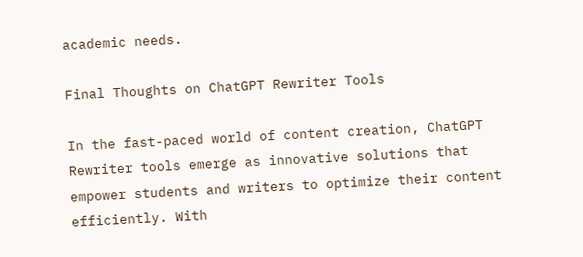academic needs.

Final Thoughts on ChatGPT Rewriter Tools

In the fast-paced world of content creation, ChatGPT Rewriter tools emerge as innovative solutions that empower students and writers to optimize their content efficiently. With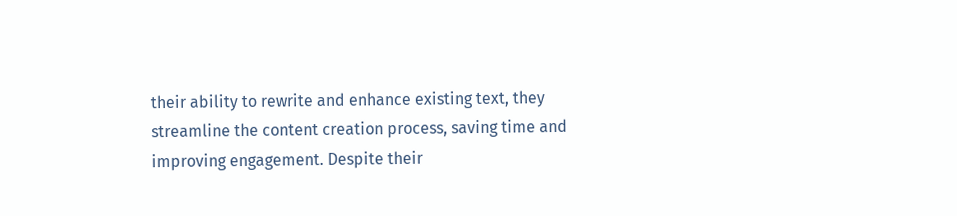their ability to rewrite and enhance existing text, they streamline the content creation process, saving time and improving engagement. Despite their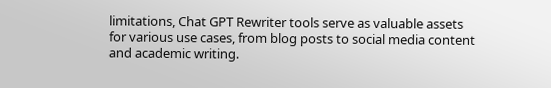limitations, Chat GPT Rewriter tools serve as valuable assets for various use cases, from blog posts to social media content and academic writing.